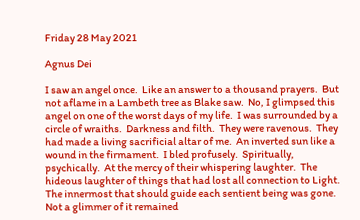Friday 28 May 2021

Agnus Dei

I saw an angel once.  Like an answer to a thousand prayers.  But not aflame in a Lambeth tree as Blake saw.  No, I glimpsed this angel on one of the worst days of my life.  I was surrounded by a circle of wraiths.  Darkness and filth.  They were ravenous.  They had made a living sacrificial altar of me.  An inverted sun like a wound in the firmament.  I bled profusely.  Spiritually, psychically.  At the mercy of their whispering laughter.  The hideous laughter of things that had lost all connection to Light.  The innermost that should guide each sentient being was gone.  Not a glimmer of it remained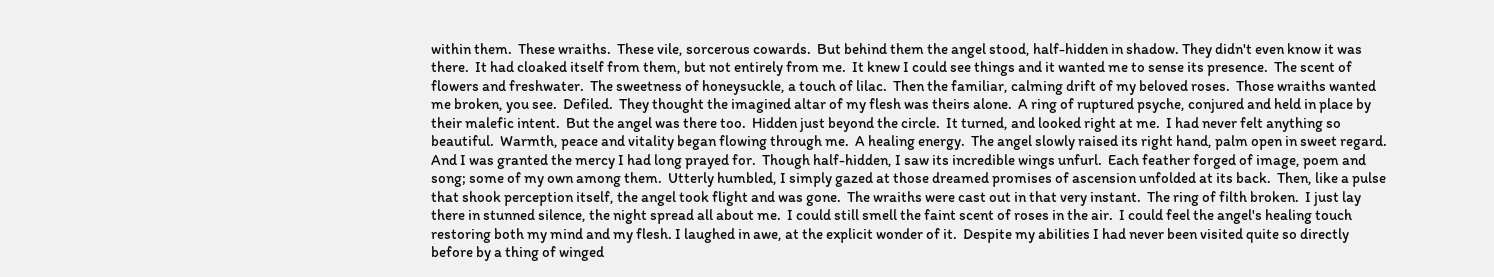within them.  These wraiths.  These vile, sorcerous cowards.  But behind them the angel stood, half-hidden in shadow. They didn't even know it was there.  It had cloaked itself from them, but not entirely from me.  It knew I could see things and it wanted me to sense its presence.  The scent of flowers and freshwater.  The sweetness of honeysuckle, a touch of lilac.  Then the familiar, calming drift of my beloved roses.  Those wraiths wanted me broken, you see.  Defiled.  They thought the imagined altar of my flesh was theirs alone.  A ring of ruptured psyche, conjured and held in place by their malefic intent.  But the angel was there too.  Hidden just beyond the circle.  It turned, and looked right at me.  I had never felt anything so beautiful.  Warmth, peace and vitality began flowing through me.  A healing energy.  The angel slowly raised its right hand, palm open in sweet regard.  And I was granted the mercy I had long prayed for.  Though half-hidden, I saw its incredible wings unfurl.  Each feather forged of image, poem and song; some of my own among them.  Utterly humbled, I simply gazed at those dreamed promises of ascension unfolded at its back.  Then, like a pulse that shook perception itself, the angel took flight and was gone.  The wraiths were cast out in that very instant.  The ring of filth broken.  I just lay there in stunned silence, the night spread all about me.  I could still smell the faint scent of roses in the air.  I could feel the angel's healing touch restoring both my mind and my flesh. I laughed in awe, at the explicit wonder of it.  Despite my abilities I had never been visited quite so directly before by a thing of winged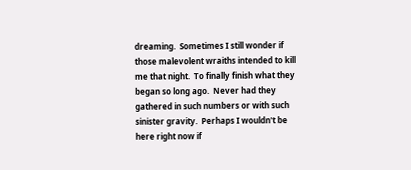dreaming.  Sometimes I still wonder if those malevolent wraiths intended to kill me that night.  To finally finish what they began so long ago.  Never had they gathered in such numbers or with such sinister gravity.  Perhaps I wouldn't be here right now if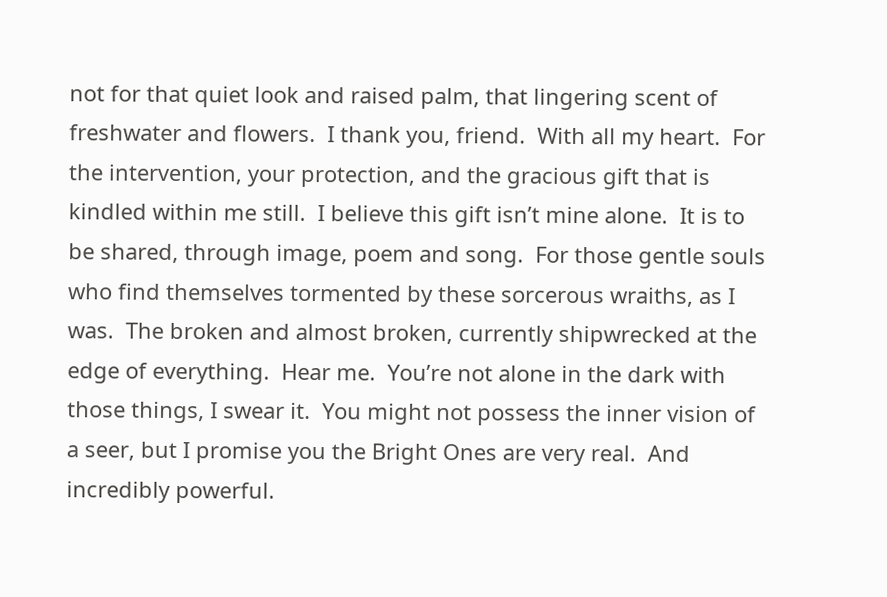not for that quiet look and raised palm, that lingering scent of freshwater and flowers.  I thank you, friend.  With all my heart.  For the intervention, your protection, and the gracious gift that is kindled within me still.  I believe this gift isn’t mine alone.  It is to be shared, through image, poem and song.  For those gentle souls who find themselves tormented by these sorcerous wraiths, as I was.  The broken and almost broken, currently shipwrecked at the edge of everything.  Hear me.  You’re not alone in the dark with those things, I swear it.  You might not possess the inner vision of a seer, but I promise you the Bright Ones are very real.  And incredibly powerful.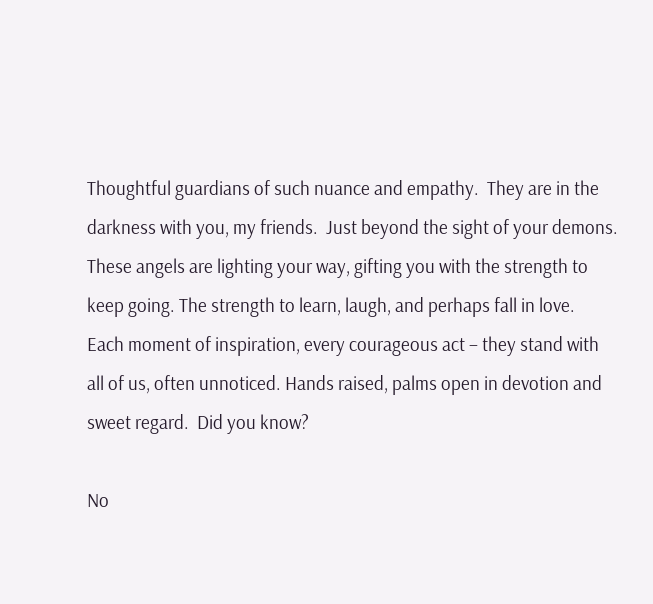Thoughtful guardians of such nuance and empathy.  They are in the darkness with you, my friends.  Just beyond the sight of your demons. These angels are lighting your way, gifting you with the strength to keep going. The strength to learn, laugh, and perhaps fall in love.  Each moment of inspiration, every courageous act – they stand with all of us, often unnoticed. Hands raised, palms open in devotion and sweet regard.  Did you know?

No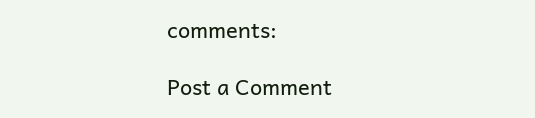comments:

Post a Comment